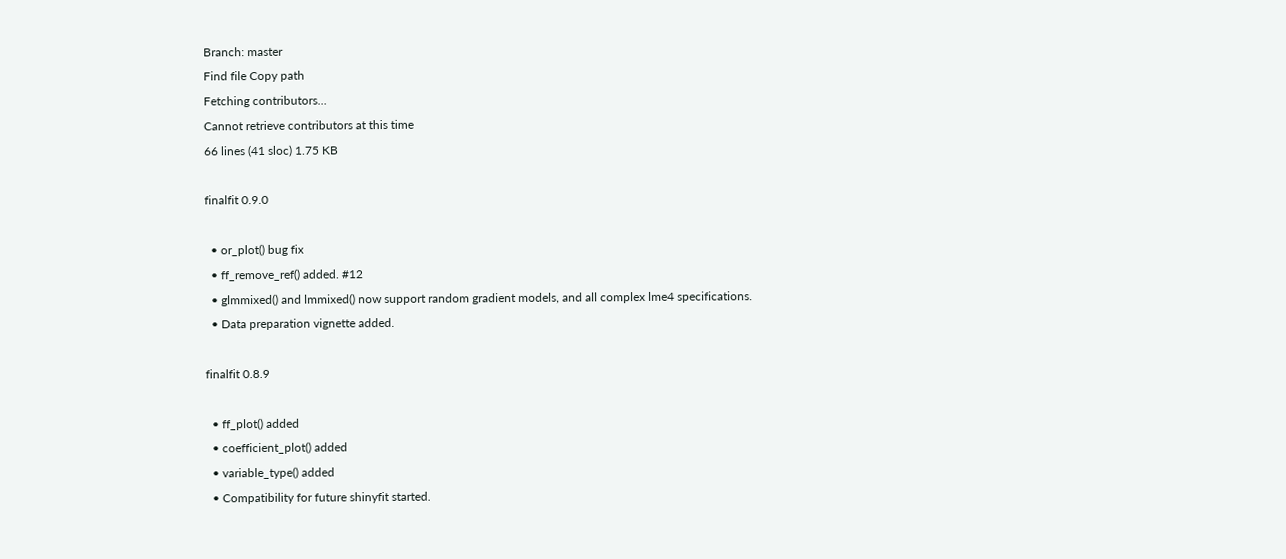Branch: master
Find file Copy path
Fetching contributors…
Cannot retrieve contributors at this time
66 lines (41 sloc) 1.75 KB

finalfit 0.9.0

  • or_plot() bug fix
  • ff_remove_ref() added. #12
  • glmmixed() and lmmixed() now support random gradient models, and all complex lme4 specifications.
  • Data preparation vignette added.

finalfit 0.8.9

  • ff_plot() added
  • coefficient_plot() added
  • variable_type() added
  • Compatibility for future shinyfit started.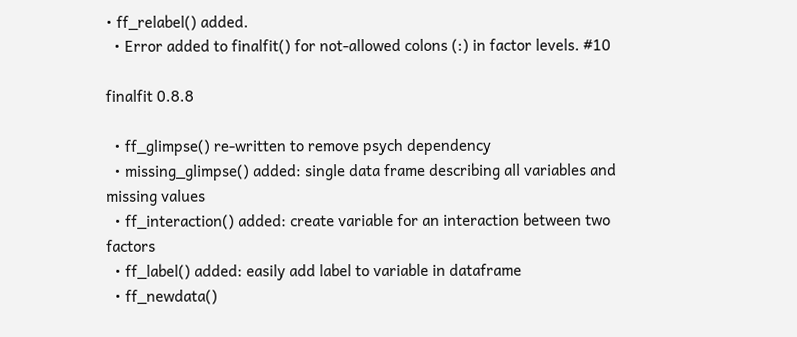• ff_relabel() added.
  • Error added to finalfit() for not-allowed colons (:) in factor levels. #10

finalfit 0.8.8

  • ff_glimpse() re-written to remove psych dependency
  • missing_glimpse() added: single data frame describing all variables and missing values
  • ff_interaction() added: create variable for an interaction between two factors
  • ff_label() added: easily add label to variable in dataframe
  • ff_newdata()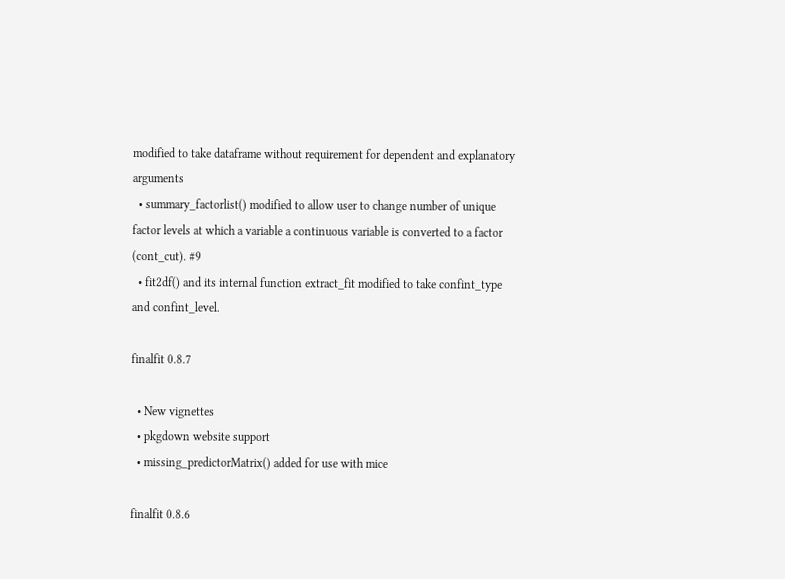modified to take dataframe without requirement for dependent and explanatory arguments
  • summary_factorlist() modified to allow user to change number of unique factor levels at which a variable a continuous variable is converted to a factor (cont_cut). #9
  • fit2df() and its internal function extract_fit modified to take confint_type and confint_level.

finalfit 0.8.7

  • New vignettes
  • pkgdown website support
  • missing_predictorMatrix() added for use with mice

finalfit 0.8.6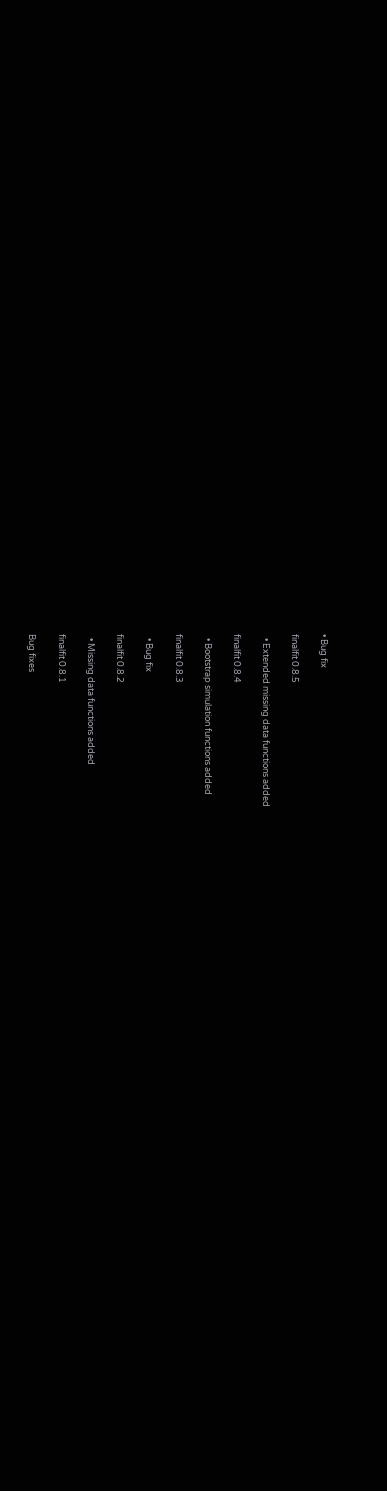• Bug fix

finalfit 0.8.5

  • Extended missing data functions added

finalfit 0.8.4

  • Bootstrap simulation functions added

finalfit 0.8.3

  • Bug fix

finalfit 0.8.2

  • Missing data functions added

finalfit 0.8.1

Bug fixes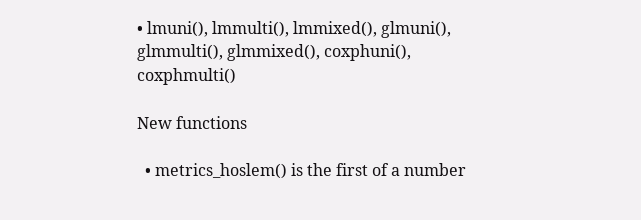• lmuni(), lmmulti(), lmmixed(), glmuni(), glmmulti(), glmmixed(), coxphuni(), coxphmulti()

New functions

  • metrics_hoslem() is the first of a number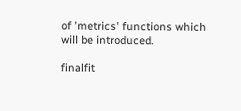of 'metrics' functions which will be introduced.

finalfit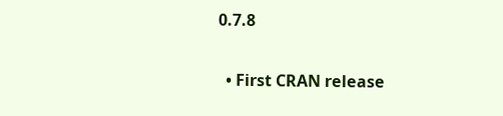0.7.8

  • First CRAN release